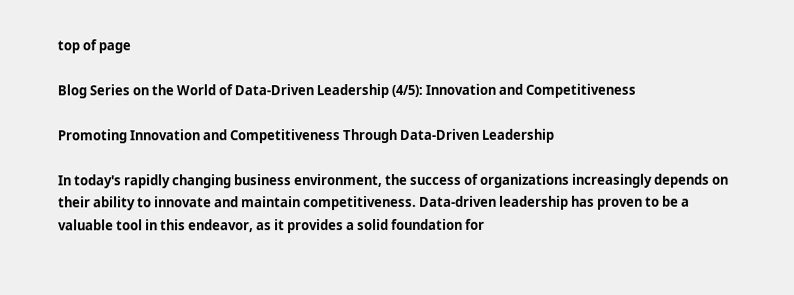top of page

Blog Series on the World of Data-Driven Leadership (4/5): Innovation and Competitiveness

Promoting Innovation and Competitiveness Through Data-Driven Leadership

In today's rapidly changing business environment, the success of organizations increasingly depends on their ability to innovate and maintain competitiveness. Data-driven leadership has proven to be a valuable tool in this endeavor, as it provides a solid foundation for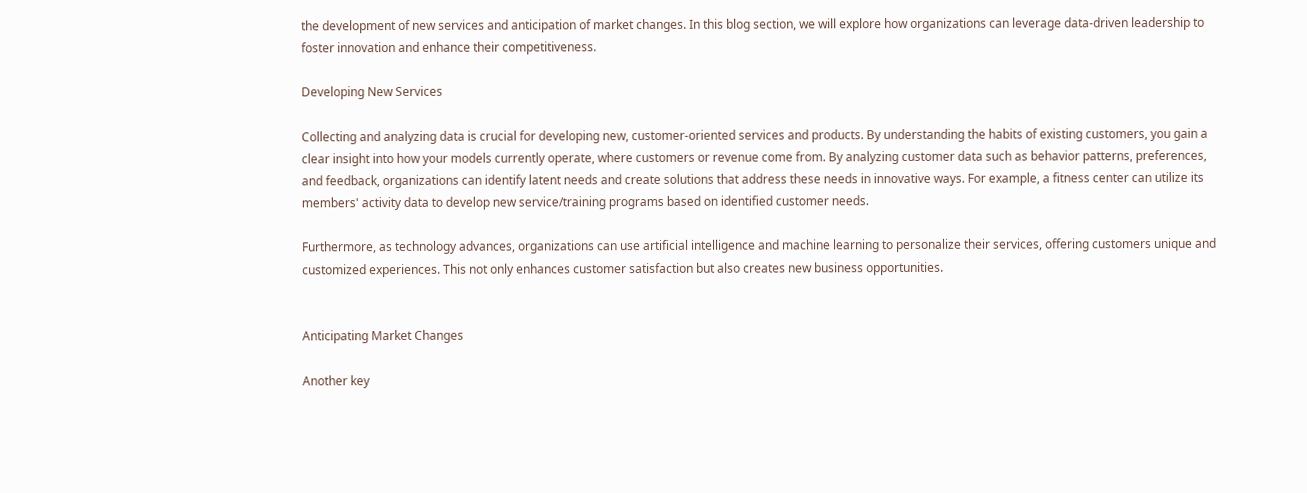the development of new services and anticipation of market changes. In this blog section, we will explore how organizations can leverage data-driven leadership to foster innovation and enhance their competitiveness.

Developing New Services

Collecting and analyzing data is crucial for developing new, customer-oriented services and products. By understanding the habits of existing customers, you gain a clear insight into how your models currently operate, where customers or revenue come from. By analyzing customer data such as behavior patterns, preferences, and feedback, organizations can identify latent needs and create solutions that address these needs in innovative ways. For example, a fitness center can utilize its members' activity data to develop new service/training programs based on identified customer needs.

Furthermore, as technology advances, organizations can use artificial intelligence and machine learning to personalize their services, offering customers unique and customized experiences. This not only enhances customer satisfaction but also creates new business opportunities.


Anticipating Market Changes

Another key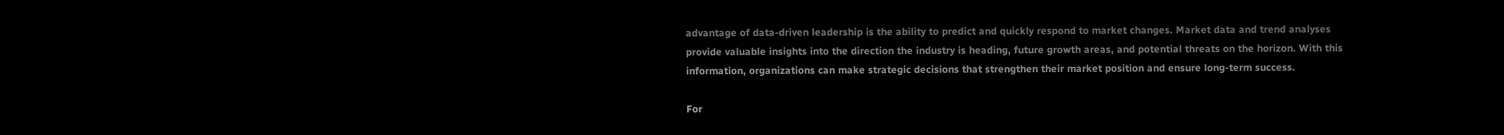advantage of data-driven leadership is the ability to predict and quickly respond to market changes. Market data and trend analyses provide valuable insights into the direction the industry is heading, future growth areas, and potential threats on the horizon. With this information, organizations can make strategic decisions that strengthen their market position and ensure long-term success.

For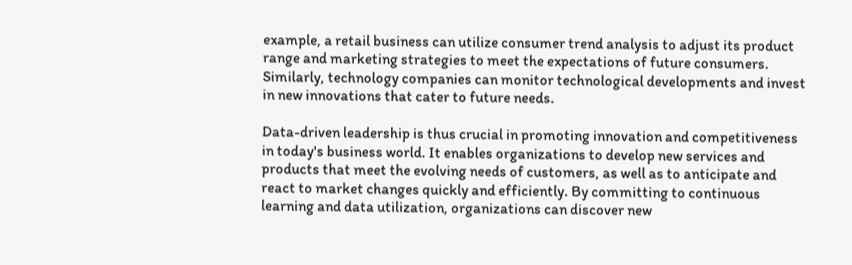example, a retail business can utilize consumer trend analysis to adjust its product range and marketing strategies to meet the expectations of future consumers. Similarly, technology companies can monitor technological developments and invest in new innovations that cater to future needs.

Data-driven leadership is thus crucial in promoting innovation and competitiveness in today's business world. It enables organizations to develop new services and products that meet the evolving needs of customers, as well as to anticipate and react to market changes quickly and efficiently. By committing to continuous learning and data utilization, organizations can discover new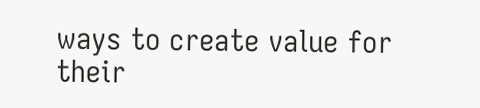ways to create value for their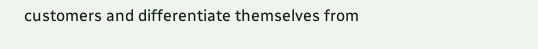customers and differentiate themselves from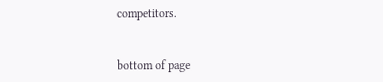competitors.


bottom of page